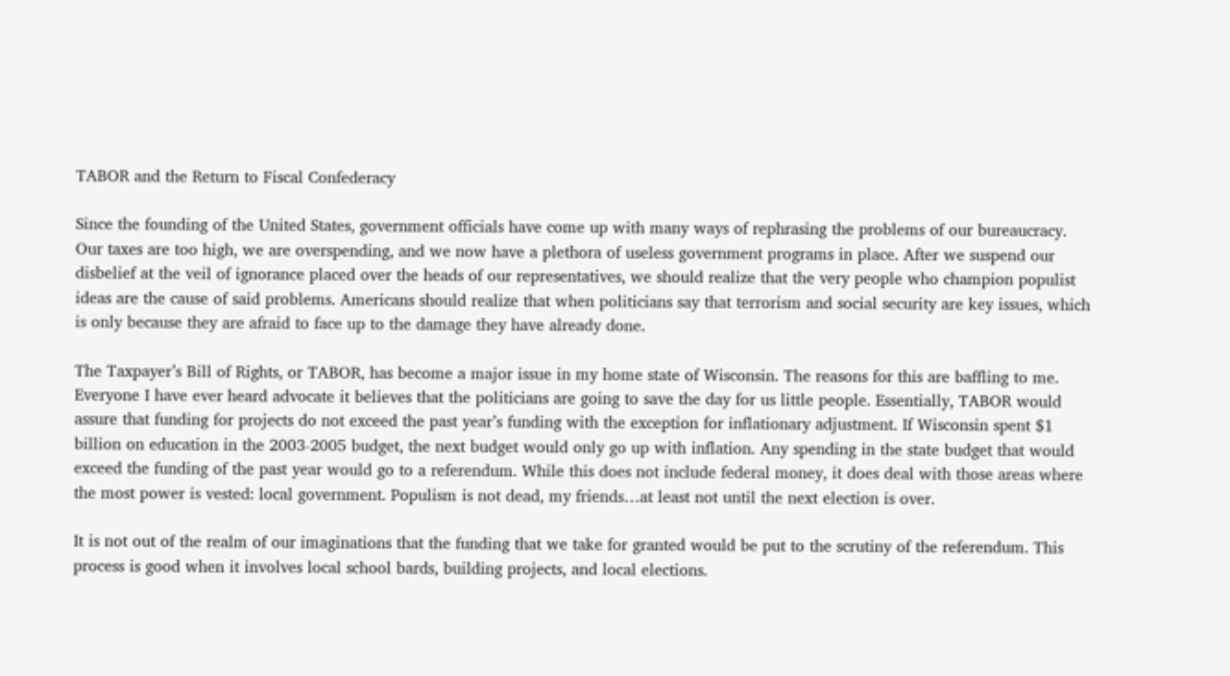TABOR and the Return to Fiscal Confederacy

Since the founding of the United States, government officials have come up with many ways of rephrasing the problems of our bureaucracy. Our taxes are too high, we are overspending, and we now have a plethora of useless government programs in place. After we suspend our disbelief at the veil of ignorance placed over the heads of our representatives, we should realize that the very people who champion populist ideas are the cause of said problems. Americans should realize that when politicians say that terrorism and social security are key issues, which is only because they are afraid to face up to the damage they have already done.

The Taxpayer’s Bill of Rights, or TABOR, has become a major issue in my home state of Wisconsin. The reasons for this are baffling to me. Everyone I have ever heard advocate it believes that the politicians are going to save the day for us little people. Essentially, TABOR would assure that funding for projects do not exceed the past year’s funding with the exception for inflationary adjustment. If Wisconsin spent $1 billion on education in the 2003-2005 budget, the next budget would only go up with inflation. Any spending in the state budget that would exceed the funding of the past year would go to a referendum. While this does not include federal money, it does deal with those areas where the most power is vested: local government. Populism is not dead, my friends…at least not until the next election is over.

It is not out of the realm of our imaginations that the funding that we take for granted would be put to the scrutiny of the referendum. This process is good when it involves local school bards, building projects, and local elections.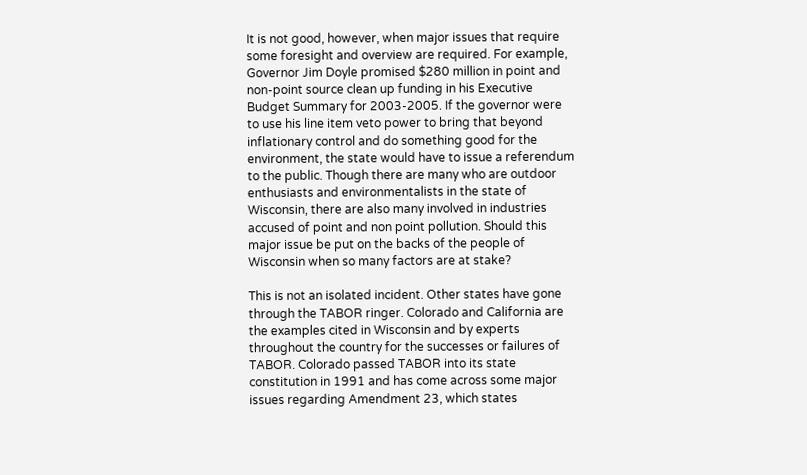It is not good, however, when major issues that require some foresight and overview are required. For example, Governor Jim Doyle promised $280 million in point and non-point source clean up funding in his Executive Budget Summary for 2003-2005. If the governor were to use his line item veto power to bring that beyond inflationary control and do something good for the environment, the state would have to issue a referendum to the public. Though there are many who are outdoor enthusiasts and environmentalists in the state of Wisconsin, there are also many involved in industries accused of point and non point pollution. Should this major issue be put on the backs of the people of Wisconsin when so many factors are at stake?

This is not an isolated incident. Other states have gone through the TABOR ringer. Colorado and California are the examples cited in Wisconsin and by experts throughout the country for the successes or failures of TABOR. Colorado passed TABOR into its state constitution in 1991 and has come across some major issues regarding Amendment 23, which states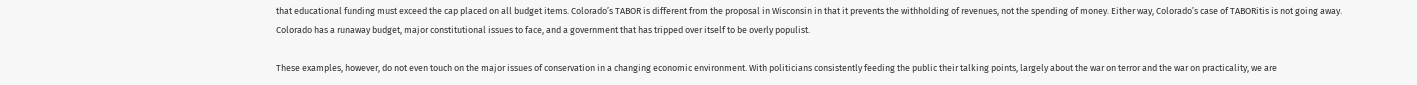that educational funding must exceed the cap placed on all budget items. Colorado’s TABOR is different from the proposal in Wisconsin in that it prevents the withholding of revenues, not the spending of money. Either way, Colorado’s case of TABORitis is not going away. Colorado has a runaway budget, major constitutional issues to face, and a government that has tripped over itself to be overly populist.

These examples, however, do not even touch on the major issues of conservation in a changing economic environment. With politicians consistently feeding the public their talking points, largely about the war on terror and the war on practicality, we are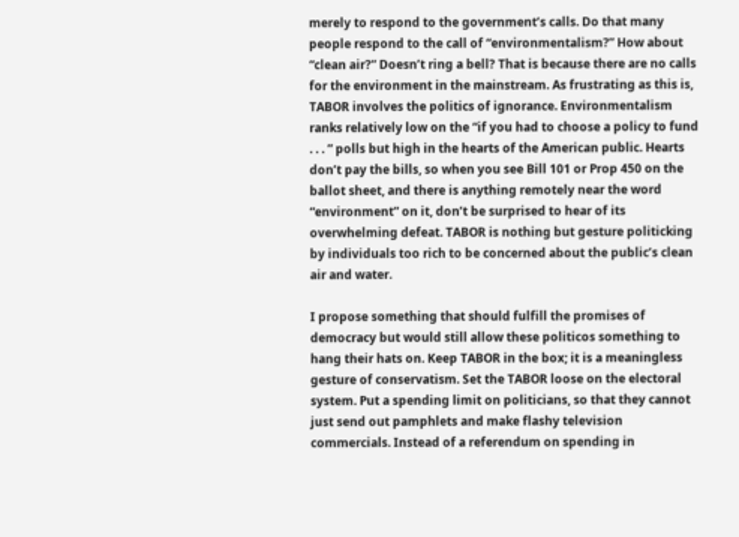merely to respond to the government’s calls. Do that many people respond to the call of “environmentalism?” How about “clean air?” Doesn’t ring a bell? That is because there are no calls for the environment in the mainstream. As frustrating as this is, TABOR involves the politics of ignorance. Environmentalism ranks relatively low on the “if you had to choose a policy to fund . . . ” polls but high in the hearts of the American public. Hearts don’t pay the bills, so when you see Bill 101 or Prop 450 on the ballot sheet, and there is anything remotely near the word “environment” on it, don’t be surprised to hear of its overwhelming defeat. TABOR is nothing but gesture politicking by individuals too rich to be concerned about the public’s clean air and water.

I propose something that should fulfill the promises of democracy but would still allow these politicos something to hang their hats on. Keep TABOR in the box; it is a meaningless gesture of conservatism. Set the TABOR loose on the electoral system. Put a spending limit on politicians, so that they cannot just send out pamphlets and make flashy television commercials. Instead of a referendum on spending in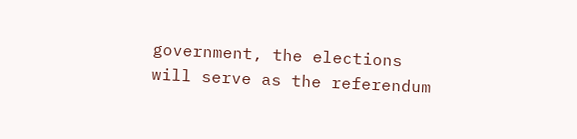government, the elections will serve as the referendum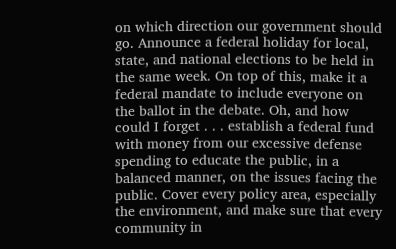on which direction our government should go. Announce a federal holiday for local, state, and national elections to be held in the same week. On top of this, make it a federal mandate to include everyone on the ballot in the debate. Oh, and how could I forget . . . establish a federal fund with money from our excessive defense spending to educate the public, in a balanced manner, on the issues facing the public. Cover every policy area, especially the environment, and make sure that every community in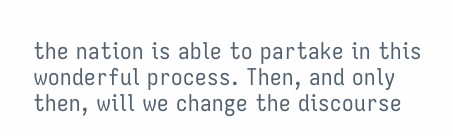the nation is able to partake in this wonderful process. Then, and only then, will we change the discourse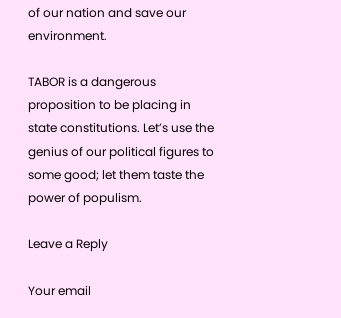of our nation and save our environment.

TABOR is a dangerous proposition to be placing in state constitutions. Let’s use the genius of our political figures to some good; let them taste the power of populism.

Leave a Reply

Your email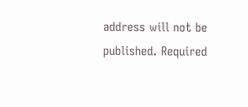address will not be published. Required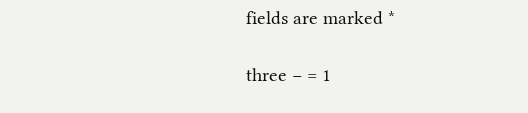fields are marked *

three − = 1